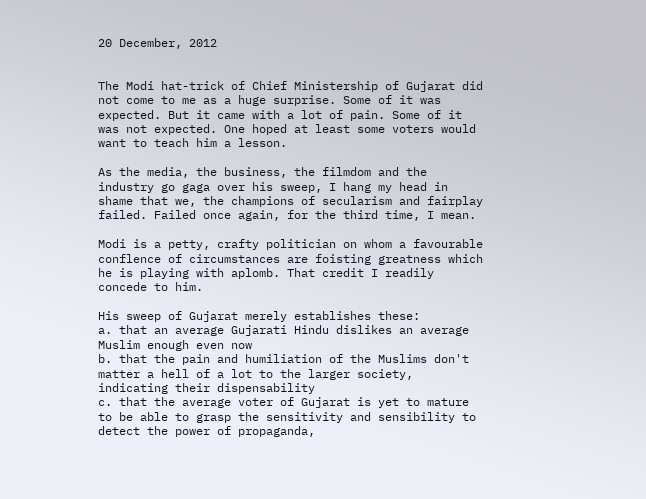20 December, 2012


The Modi hat-trick of Chief Ministership of Gujarat did not come to me as a huge surprise. Some of it was expected. But it came with a lot of pain. Some of it was not expected. One hoped at least some voters would want to teach him a lesson.

As the media, the business, the filmdom and the industry go gaga over his sweep, I hang my head in shame that we, the champions of secularism and fairplay failed. Failed once again, for the third time, I mean.

Modi is a petty, crafty politician on whom a favourable conflence of circumstances are foisting greatness which he is playing with aplomb. That credit I readily concede to him.

His sweep of Gujarat merely establishes these:
a. that an average Gujarati Hindu dislikes an average Muslim enough even now
b. that the pain and humiliation of the Muslims don't matter a hell of a lot to the larger society, indicating their dispensability
c. that the average voter of Gujarat is yet to mature to be able to grasp the sensitivity and sensibility to detect the power of propaganda,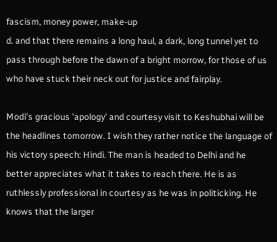fascism, money power, make-up
d. and that there remains a long haul, a dark, long tunnel yet to pass through before the dawn of a bright morrow, for those of us who have stuck their neck out for justice and fairplay.

Modi's gracious 'apology' and courtesy visit to Keshubhai will be the headlines tomorrow. I wish they rather notice the language of his victory speech: Hindi. The man is headed to Delhi and he better appreciates what it takes to reach there. He is as ruthlessly professional in courtesy as he was in politicking. He knows that the larger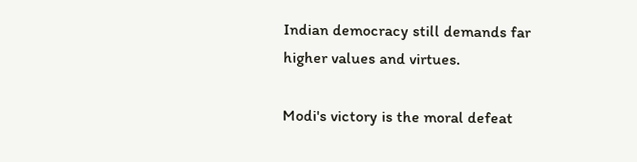Indian democracy still demands far higher values and virtues.

Modi's victory is the moral defeat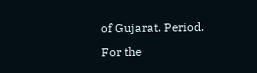of Gujarat. Period. For the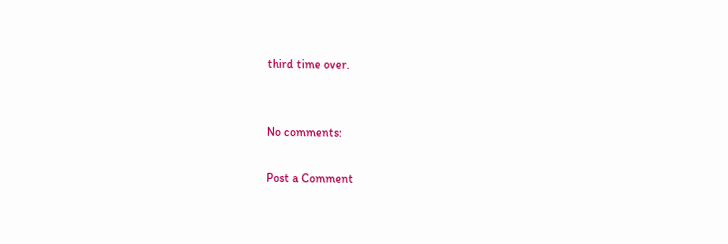third time over.


No comments:

Post a Comment